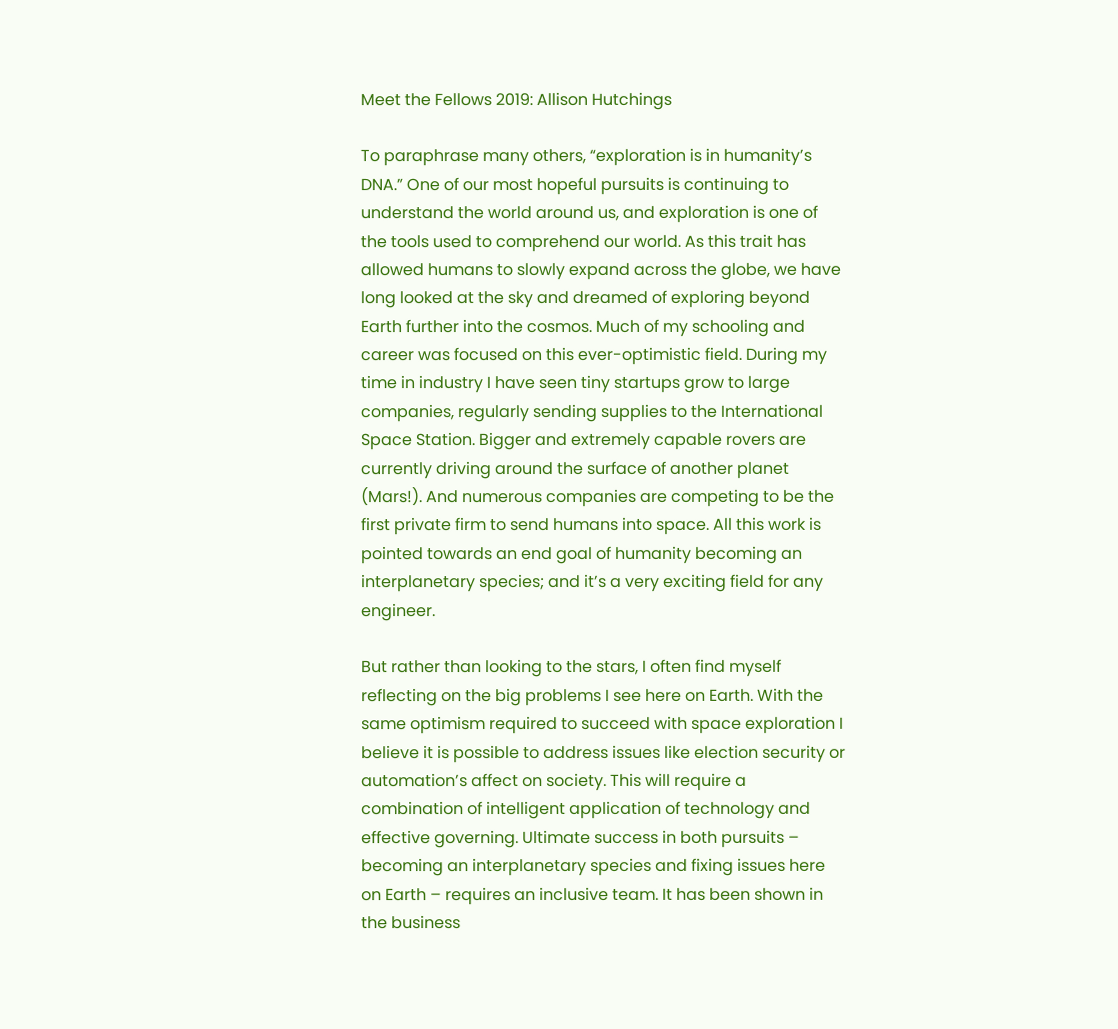Meet the Fellows 2019: Allison Hutchings

To paraphrase many others, “exploration is in humanity’s DNA.” One of our most hopeful pursuits is continuing to understand the world around us, and exploration is one of the tools used to comprehend our world. As this trait has allowed humans to slowly expand across the globe, we have long looked at the sky and dreamed of exploring beyond Earth further into the cosmos. Much of my schooling and career was focused on this ever-optimistic field. During my time in industry I have seen tiny startups grow to large companies, regularly sending supplies to the International Space Station. Bigger and extremely capable rovers are currently driving around the surface of another planet (Mars!). And numerous companies are competing to be the first private firm to send humans into space. All this work is pointed towards an end goal of humanity becoming an interplanetary species; and it’s a very exciting field for any engineer.

But rather than looking to the stars, I often find myself reflecting on the big problems I see here on Earth. With the same optimism required to succeed with space exploration I believe it is possible to address issues like election security or automation’s affect on society. This will require a combination of intelligent application of technology and effective governing. Ultimate success in both pursuits – becoming an interplanetary species and fixing issues here on Earth – requires an inclusive team. It has been shown in the business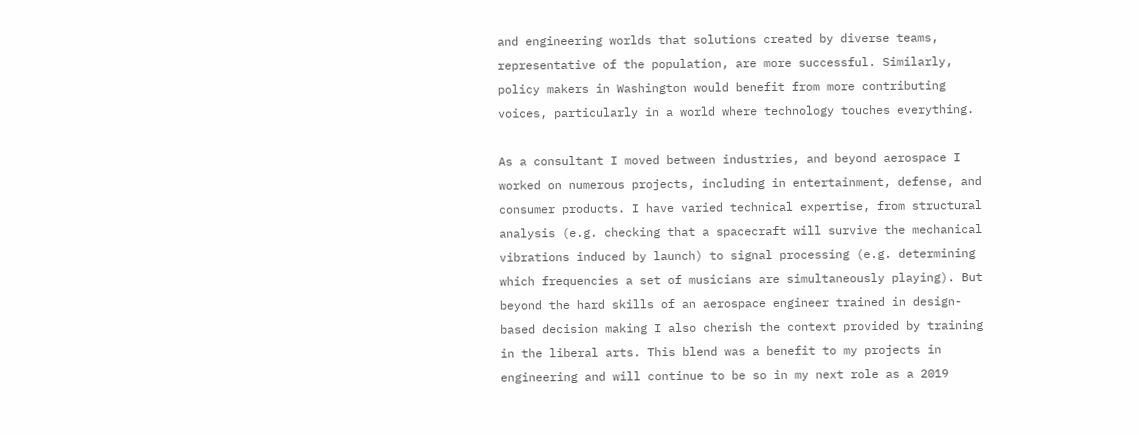and engineering worlds that solutions created by diverse teams, representative of the population, are more successful. Similarly, policy makers in Washington would benefit from more contributing voices, particularly in a world where technology touches everything.

As a consultant I moved between industries, and beyond aerospace I worked on numerous projects, including in entertainment, defense, and consumer products. I have varied technical expertise, from structural analysis (e.g. checking that a spacecraft will survive the mechanical vibrations induced by launch) to signal processing (e.g. determining which frequencies a set of musicians are simultaneously playing). But beyond the hard skills of an aerospace engineer trained in design-based decision making I also cherish the context provided by training in the liberal arts. This blend was a benefit to my projects in engineering and will continue to be so in my next role as a 2019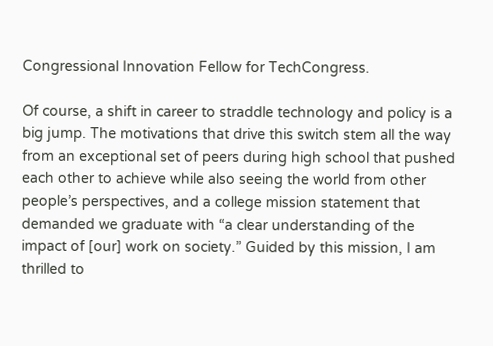Congressional Innovation Fellow for TechCongress.

Of course, a shift in career to straddle technology and policy is a big jump. The motivations that drive this switch stem all the way from an exceptional set of peers during high school that pushed each other to achieve while also seeing the world from other people’s perspectives, and a college mission statement that demanded we graduate with “a clear understanding of the impact of [our] work on society.” Guided by this mission, I am thrilled to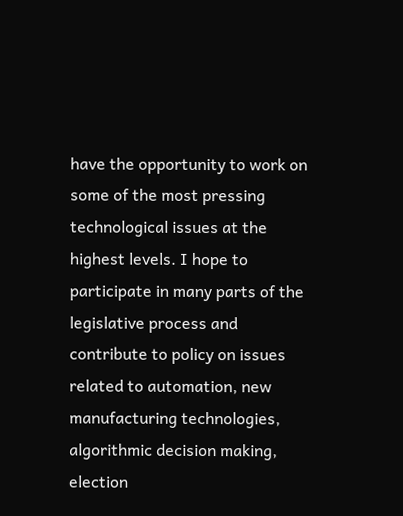have the opportunity to work on some of the most pressing technological issues at the highest levels. I hope to participate in many parts of the legislative process and contribute to policy on issues related to automation, new manufacturing technologies, algorithmic decision making, election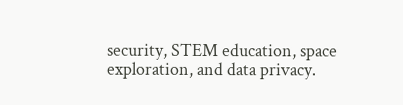security, STEM education, space exploration, and data privacy.